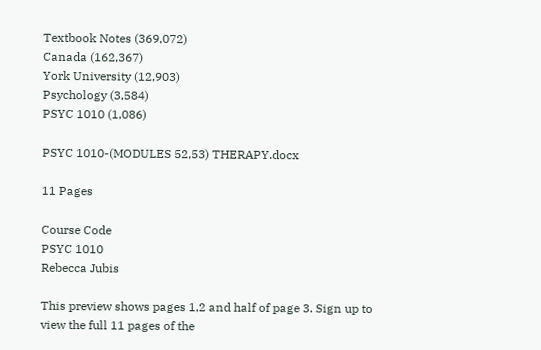Textbook Notes (369,072)
Canada (162,367)
York University (12,903)
Psychology (3,584)
PSYC 1010 (1,086)

PSYC 1010-(MODULES 52,53) THERAPY.docx

11 Pages

Course Code
PSYC 1010
Rebecca Jubis

This preview shows pages 1,2 and half of page 3. Sign up to view the full 11 pages of the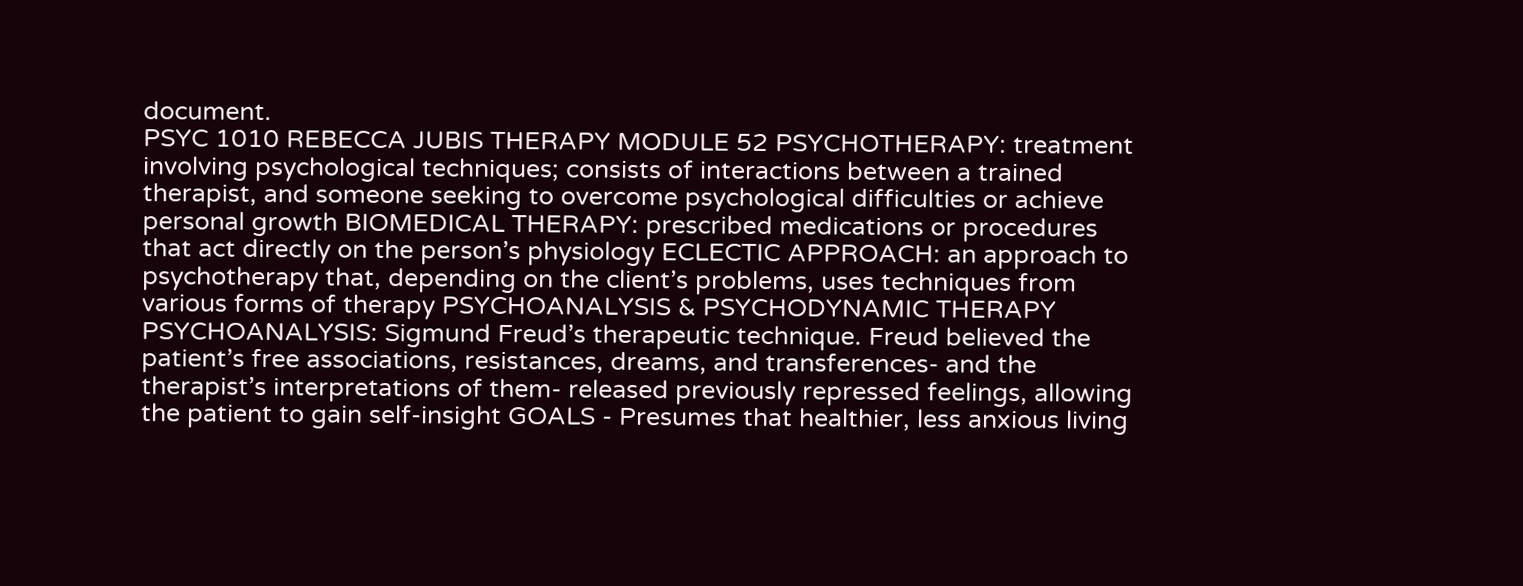document.
PSYC 1010 REBECCA JUBIS THERAPY MODULE 52 PSYCHOTHERAPY: treatment involving psychological techniques; consists of interactions between a trained therapist, and someone seeking to overcome psychological difficulties or achieve personal growth BIOMEDICAL THERAPY: prescribed medications or procedures that act directly on the person’s physiology ECLECTIC APPROACH: an approach to psychotherapy that, depending on the client’s problems, uses techniques from various forms of therapy PSYCHOANALYSIS & PSYCHODYNAMIC THERAPY PSYCHOANALYSIS: Sigmund Freud’s therapeutic technique. Freud believed the patient’s free associations, resistances, dreams, and transferences- and the therapist’s interpretations of them- released previously repressed feelings, allowing the patient to gain self-insight GOALS - Presumes that healthier, less anxious living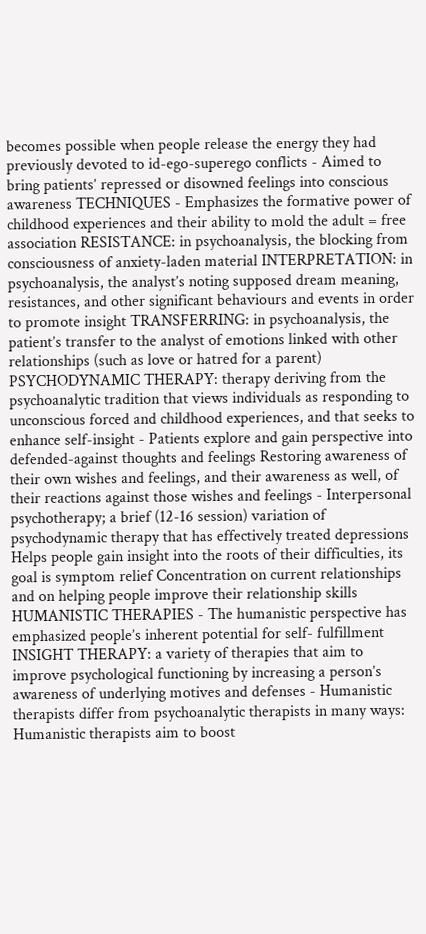becomes possible when people release the energy they had previously devoted to id-ego-superego conflicts - Aimed to bring patients’ repressed or disowned feelings into conscious awareness TECHNIQUES - Emphasizes the formative power of childhood experiences and their ability to mold the adult = free association RESISTANCE: in psychoanalysis, the blocking from consciousness of anxiety-laden material INTERPRETATION: in psychoanalysis, the analyst’s noting supposed dream meaning, resistances, and other significant behaviours and events in order to promote insight TRANSFERRING: in psychoanalysis, the patient’s transfer to the analyst of emotions linked with other relationships (such as love or hatred for a parent) PSYCHODYNAMIC THERAPY: therapy deriving from the psychoanalytic tradition that views individuals as responding to unconscious forced and childhood experiences, and that seeks to enhance self-insight - Patients explore and gain perspective into defended-against thoughts and feelings Restoring awareness of their own wishes and feelings, and their awareness as well, of their reactions against those wishes and feelings - Interpersonal psychotherapy; a brief (12-16 session) variation of psychodynamic therapy that has effectively treated depressions Helps people gain insight into the roots of their difficulties, its goal is symptom relief Concentration on current relationships and on helping people improve their relationship skills HUMANISTIC THERAPIES - The humanistic perspective has emphasized people’s inherent potential for self- fulfillment INSIGHT THERAPY: a variety of therapies that aim to improve psychological functioning by increasing a person’s awareness of underlying motives and defenses - Humanistic therapists differ from psychoanalytic therapists in many ways: Humanistic therapists aim to boost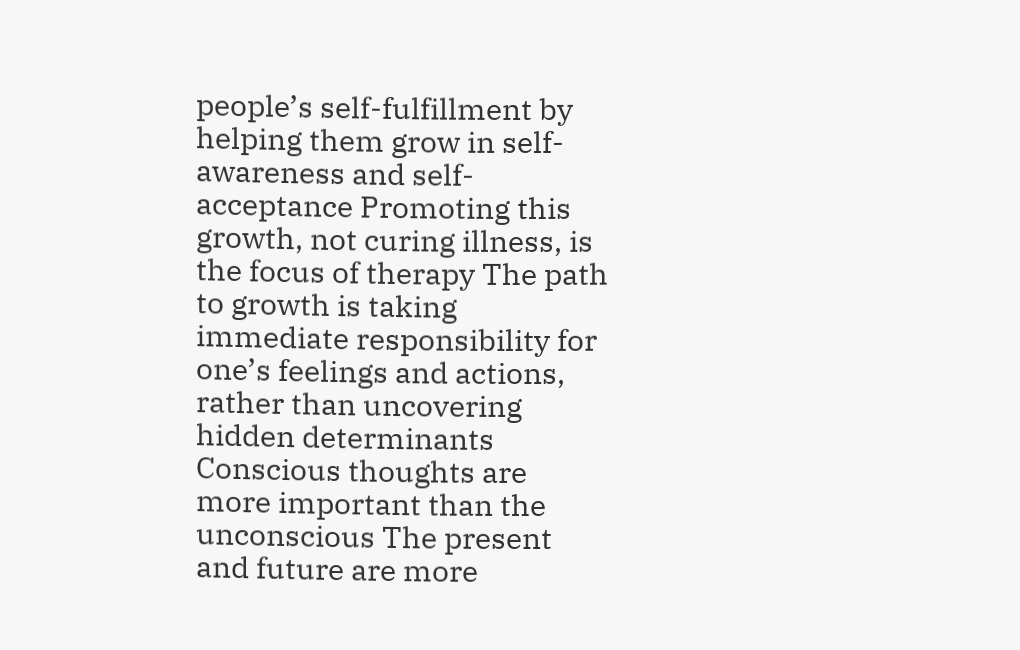people’s self-fulfillment by helping them grow in self-awareness and self-acceptance Promoting this growth, not curing illness, is the focus of therapy The path to growth is taking immediate responsibility for one’s feelings and actions, rather than uncovering hidden determinants Conscious thoughts are more important than the unconscious The present and future are more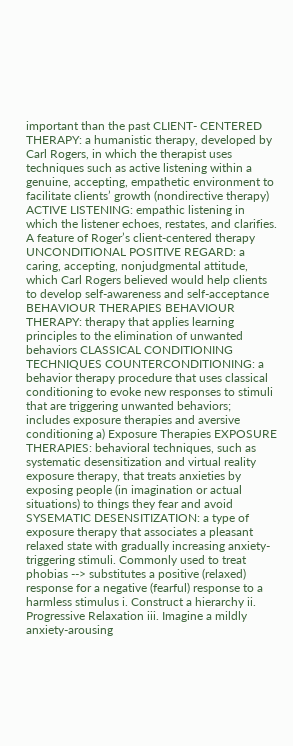important than the past CLIENT- CENTERED THERAPY: a humanistic therapy, developed by Carl Rogers, in which the therapist uses techniques such as active listening within a genuine, accepting, empathetic environment to facilitate clients’ growth (nondirective therapy) ACTIVE LISTENING: empathic listening in which the listener echoes, restates, and clarifies. A feature of Roger’s client-centered therapy UNCONDITIONAL POSITIVE REGARD: a caring, accepting, nonjudgmental attitude, which Carl Rogers believed would help clients to develop self-awareness and self-acceptance BEHAVIOUR THERAPIES BEHAVIOUR THERAPY: therapy that applies learning principles to the elimination of unwanted behaviors CLASSICAL CONDITIONING TECHNIQUES COUNTERCONDITIONING: a behavior therapy procedure that uses classical conditioning to evoke new responses to stimuli that are triggering unwanted behaviors; includes exposure therapies and aversive conditioning a) Exposure Therapies EXPOSURE THERAPIES: behavioral techniques, such as systematic desensitization and virtual reality exposure therapy, that treats anxieties by exposing people (in imagination or actual situations) to things they fear and avoid SYSEMATIC DESENSITIZATION: a type of exposure therapy that associates a pleasant relaxed state with gradually increasing anxiety-triggering stimuli. Commonly used to treat phobias --> substitutes a positive (relaxed) response for a negative (fearful) response to a harmless stimulus i. Construct a hierarchy ii. Progressive Relaxation iii. Imagine a mildly anxiety-arousing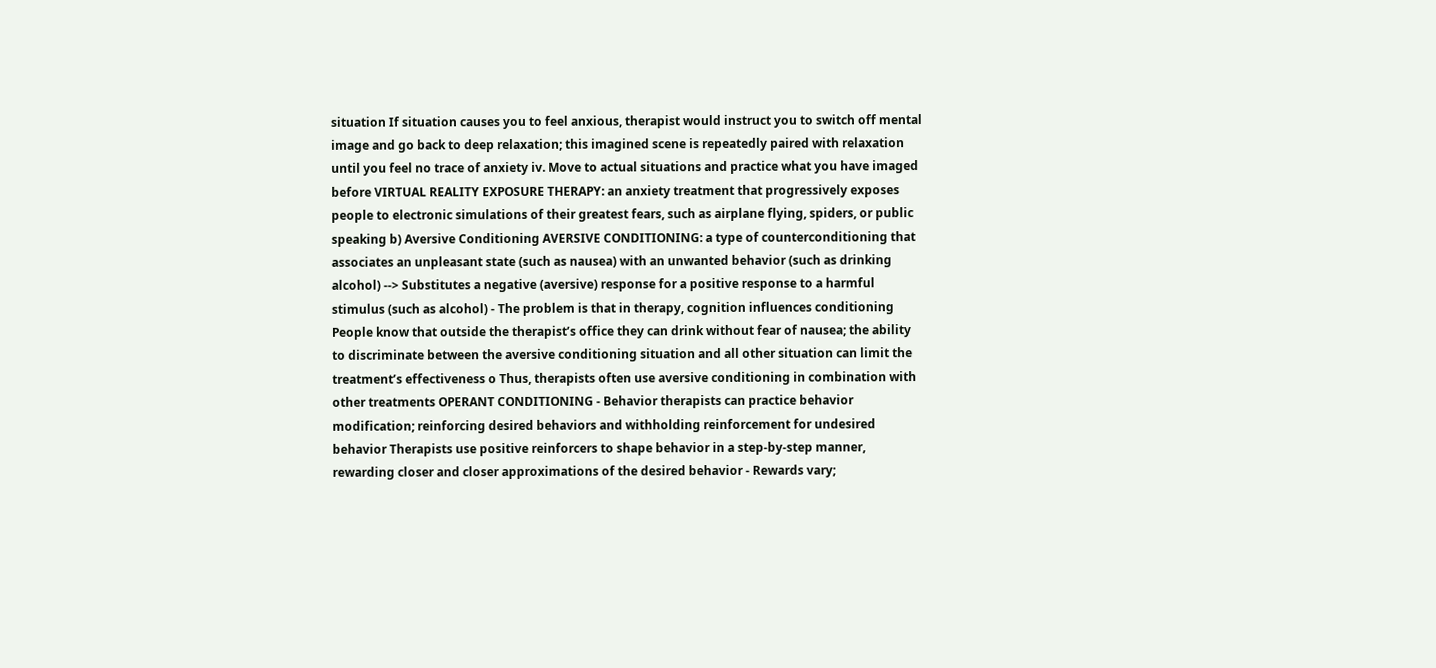situation If situation causes you to feel anxious, therapist would instruct you to switch off mental image and go back to deep relaxation; this imagined scene is repeatedly paired with relaxation until you feel no trace of anxiety iv. Move to actual situations and practice what you have imaged before VIRTUAL REALITY EXPOSURE THERAPY: an anxiety treatment that progressively exposes people to electronic simulations of their greatest fears, such as airplane flying, spiders, or public speaking b) Aversive Conditioning AVERSIVE CONDITIONING: a type of counterconditioning that associates an unpleasant state (such as nausea) with an unwanted behavior (such as drinking alcohol) --> Substitutes a negative (aversive) response for a positive response to a harmful stimulus (such as alcohol) - The problem is that in therapy, cognition influences conditioning People know that outside the therapist’s office they can drink without fear of nausea; the ability to discriminate between the aversive conditioning situation and all other situation can limit the treatment’s effectiveness o Thus, therapists often use aversive conditioning in combination with other treatments OPERANT CONDITIONING - Behavior therapists can practice behavior modification; reinforcing desired behaviors and withholding reinforcement for undesired behavior Therapists use positive reinforcers to shape behavior in a step-by-step manner, rewarding closer and closer approximations of the desired behavior - Rewards vary;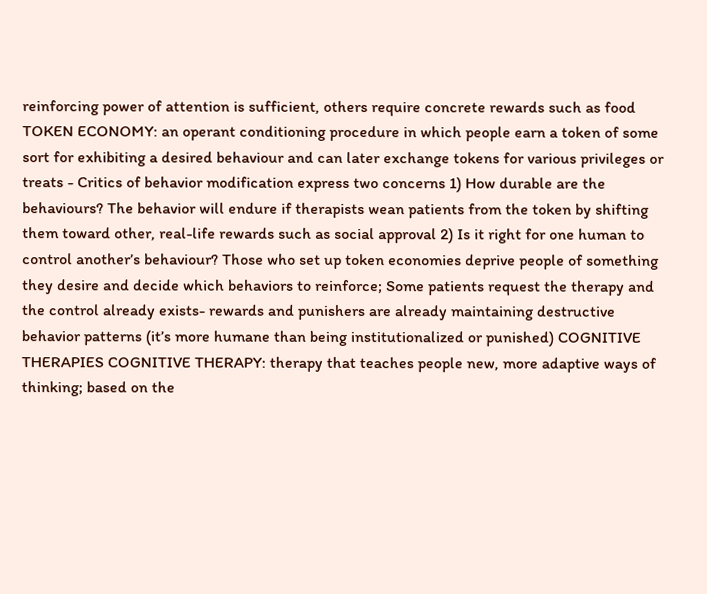reinforcing power of attention is sufficient, others require concrete rewards such as food TOKEN ECONOMY: an operant conditioning procedure in which people earn a token of some sort for exhibiting a desired behaviour and can later exchange tokens for various privileges or treats - Critics of behavior modification express two concerns 1) How durable are the behaviours? The behavior will endure if therapists wean patients from the token by shifting them toward other, real-life rewards such as social approval 2) Is it right for one human to control another’s behaviour? Those who set up token economies deprive people of something they desire and decide which behaviors to reinforce; Some patients request the therapy and the control already exists- rewards and punishers are already maintaining destructive behavior patterns (it’s more humane than being institutionalized or punished) COGNITIVE THERAPIES COGNITIVE THERAPY: therapy that teaches people new, more adaptive ways of thinking; based on the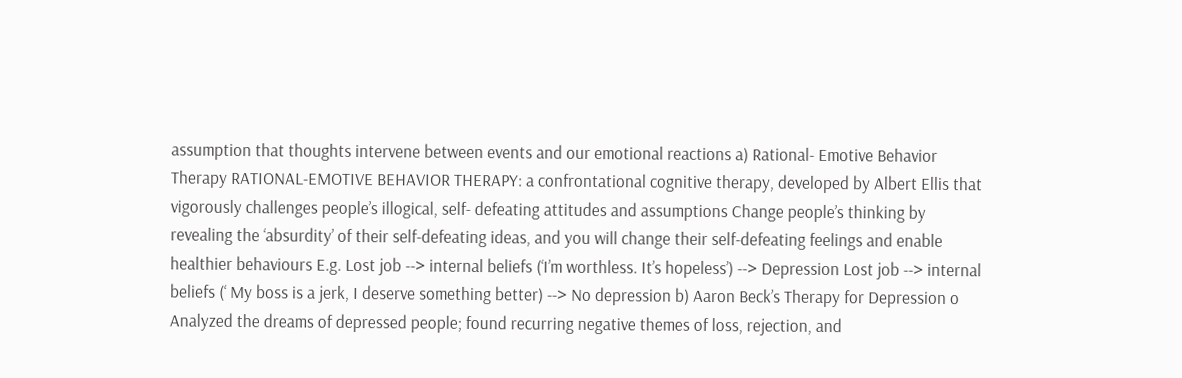assumption that thoughts intervene between events and our emotional reactions a) Rational- Emotive Behavior Therapy RATIONAL-EMOTIVE BEHAVIOR THERAPY: a confrontational cognitive therapy, developed by Albert Ellis that vigorously challenges people’s illogical, self- defeating attitudes and assumptions Change people’s thinking by revealing the ‘absurdity’ of their self-defeating ideas, and you will change their self-defeating feelings and enable healthier behaviours E.g. Lost job --> internal beliefs (‘I’m worthless. It’s hopeless’) --> Depression Lost job --> internal beliefs (‘ My boss is a jerk, I deserve something better) --> No depression b) Aaron Beck’s Therapy for Depression o Analyzed the dreams of depressed people; found recurring negative themes of loss, rejection, and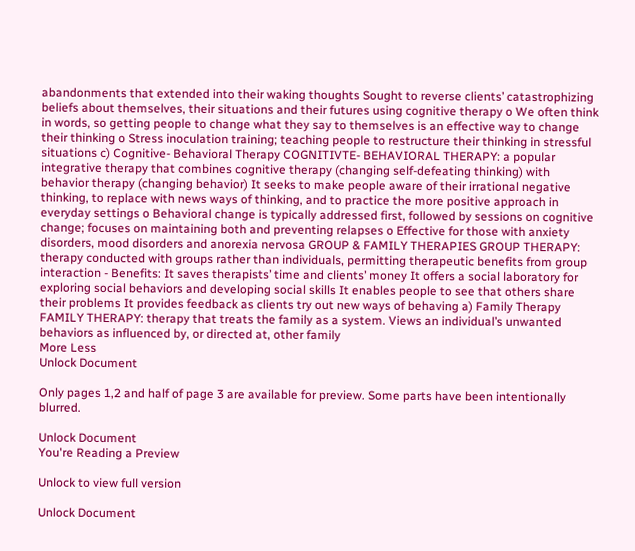abandonments that extended into their waking thoughts Sought to reverse clients’ catastrophizing beliefs about themselves, their situations and their futures using cognitive therapy o We often think in words, so getting people to change what they say to themselves is an effective way to change their thinking o Stress inoculation training; teaching people to restructure their thinking in stressful situations c) Cognitive- Behavioral Therapy COGNITIVTE- BEHAVIORAL THERAPY: a popular integrative therapy that combines cognitive therapy (changing self-defeating thinking) with behavior therapy (changing behavior) It seeks to make people aware of their irrational negative thinking, to replace with news ways of thinking, and to practice the more positive approach in everyday settings o Behavioral change is typically addressed first, followed by sessions on cognitive change; focuses on maintaining both and preventing relapses o Effective for those with anxiety disorders, mood disorders and anorexia nervosa GROUP & FAMILY THERAPIES GROUP THERAPY: therapy conducted with groups rather than individuals, permitting therapeutic benefits from group interaction - Benefits: It saves therapists’ time and clients’ money It offers a social laboratory for exploring social behaviors and developing social skills It enables people to see that others share their problems It provides feedback as clients try out new ways of behaving a) Family Therapy FAMILY THERAPY: therapy that treats the family as a system. Views an individual’s unwanted behaviors as influenced by, or directed at, other family
More Less
Unlock Document

Only pages 1,2 and half of page 3 are available for preview. Some parts have been intentionally blurred.

Unlock Document
You're Reading a Preview

Unlock to view full version

Unlock Document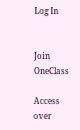Log In


Join OneClass

Access over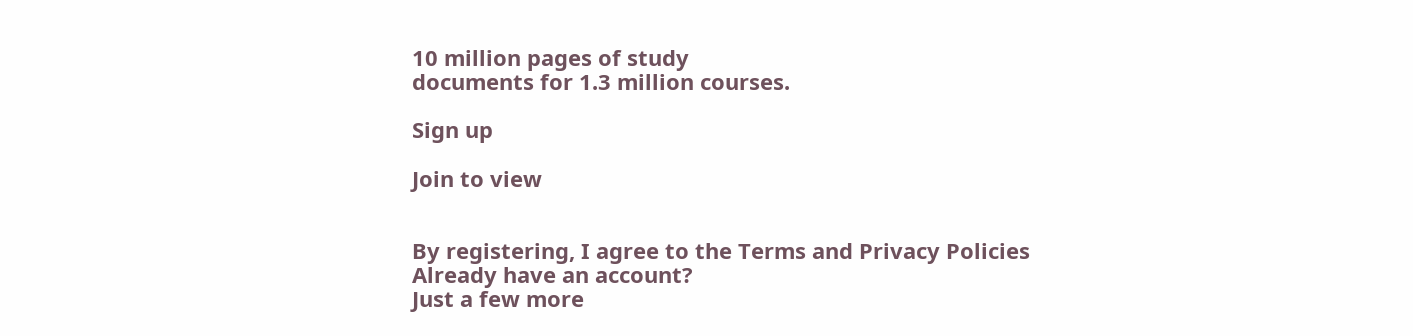10 million pages of study
documents for 1.3 million courses.

Sign up

Join to view


By registering, I agree to the Terms and Privacy Policies
Already have an account?
Just a few more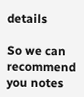details

So we can recommend you notes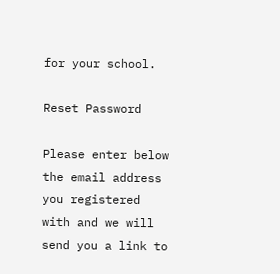for your school.

Reset Password

Please enter below the email address you registered with and we will send you a link to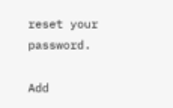reset your password.

Add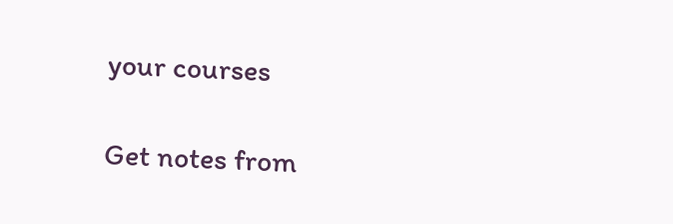your courses

Get notes from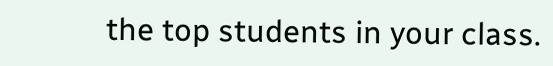the top students in your class.